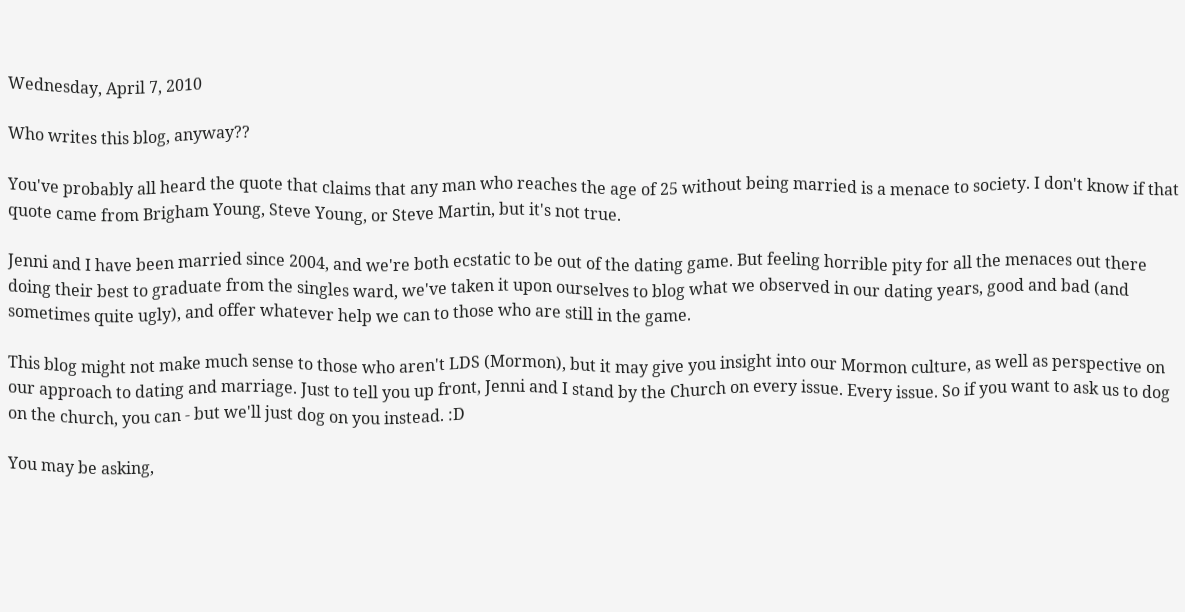Wednesday, April 7, 2010

Who writes this blog, anyway??

You've probably all heard the quote that claims that any man who reaches the age of 25 without being married is a menace to society. I don't know if that quote came from Brigham Young, Steve Young, or Steve Martin, but it's not true.

Jenni and I have been married since 2004, and we're both ecstatic to be out of the dating game. But feeling horrible pity for all the menaces out there doing their best to graduate from the singles ward, we've taken it upon ourselves to blog what we observed in our dating years, good and bad (and sometimes quite ugly), and offer whatever help we can to those who are still in the game.

This blog might not make much sense to those who aren't LDS (Mormon), but it may give you insight into our Mormon culture, as well as perspective on our approach to dating and marriage. Just to tell you up front, Jenni and I stand by the Church on every issue. Every issue. So if you want to ask us to dog on the church, you can - but we'll just dog on you instead. :D

You may be asking,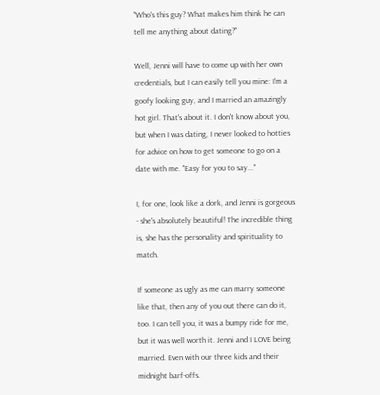"Who's this guy? What makes him think he can tell me anything about dating?"

Well, Jenni will have to come up with her own credentials, but I can easily tell you mine: I'm a goofy looking guy, and I married an amazingly hot girl. That's about it. I don't know about you, but when I was dating, I never looked to hotties for advice on how to get someone to go on a date with me. "Easy for you to say..."

I, for one, look like a dork, and Jenni is gorgeous - she's absolutely beautiful! The incredible thing is, she has the personality and spirituality to match.

If someone as ugly as me can marry someone like that, then any of you out there can do it, too. I can tell you, it was a bumpy ride for me, but it was well worth it. Jenni and I LOVE being married. Even with our three kids and their midnight barf-offs.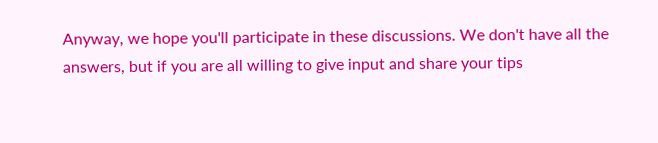Anyway, we hope you'll participate in these discussions. We don't have all the answers, but if you are all willing to give input and share your tips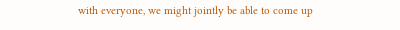with everyone, we might jointly be able to come up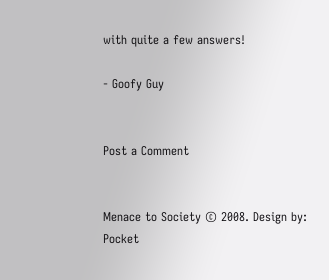with quite a few answers!

- Goofy Guy


Post a Comment


Menace to Society © 2008. Design by: Pocket